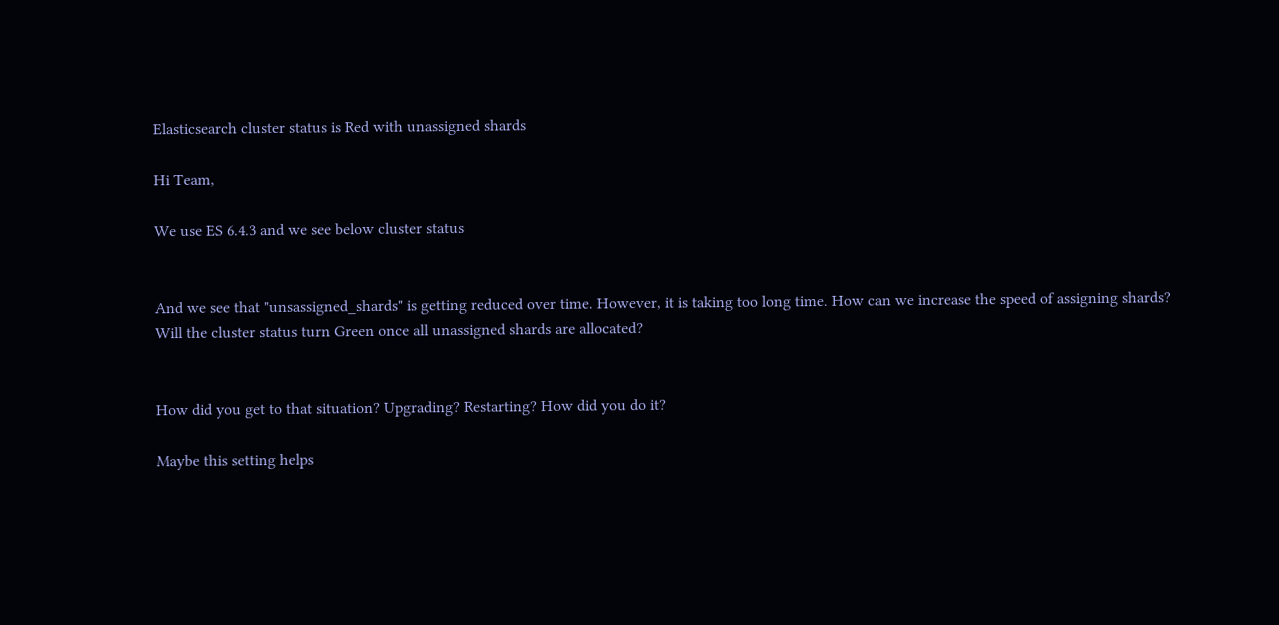Elasticsearch cluster status is Red with unassigned shards

Hi Team,

We use ES 6.4.3 and we see below cluster status


And we see that "unsassigned_shards" is getting reduced over time. However, it is taking too long time. How can we increase the speed of assigning shards?
Will the cluster status turn Green once all unassigned shards are allocated?


How did you get to that situation? Upgrading? Restarting? How did you do it?

Maybe this setting helps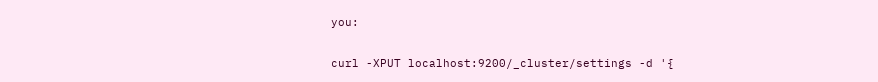you:

curl -XPUT localhost:9200/_cluster/settings -d '{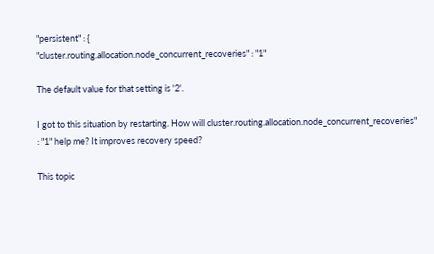"persistent" : {
"cluster.routing.allocation.node_concurrent_recoveries" : "1"

The default value for that setting is '2'.

I got to this situation by restarting. How will cluster.routing.allocation.node_concurrent_recoveries" : "1" help me? It improves recovery speed?

This topic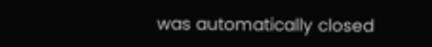was automatically closed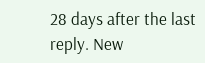28 days after the last reply. New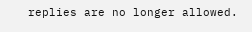replies are no longer allowed.